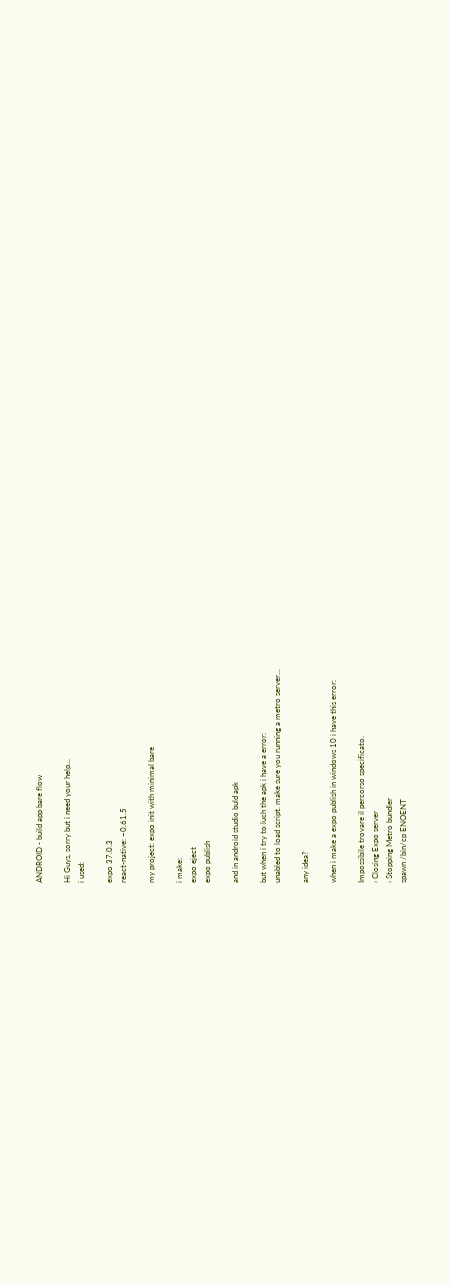ANDROID - build app bare flow

Hi Guys, sorry but i need your help…
i used:

expo 37.0.3
react-native: ~0.61.5

my project: expo init with minimal bare

i make:
expo eject
expo publish

and in android studio buld apk

but when i try to luch the apk i have a error:
unabled to load script. make sure you running a metro server…

any idea?

when i make a expo publish in windows 10 i have this error:

Impossibile trovare il percorso specificato.
› Closing Expo server
› Stopping Metro bundler
spawn /bin/cp ENOENT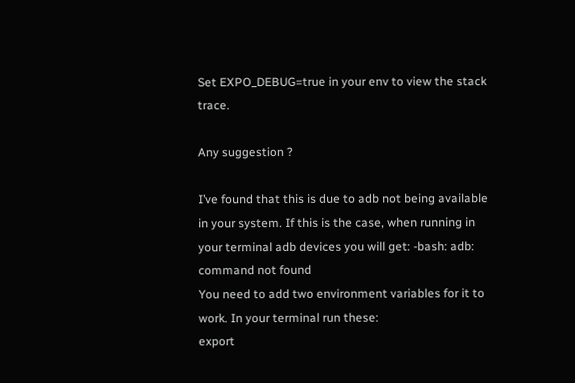Set EXPO_DEBUG=true in your env to view the stack trace.

Any suggestion ?

I’ve found that this is due to adb not being available in your system. If this is the case, when running in your terminal adb devices you will get: -bash: adb: command not found
You need to add two environment variables for it to work. In your terminal run these:
export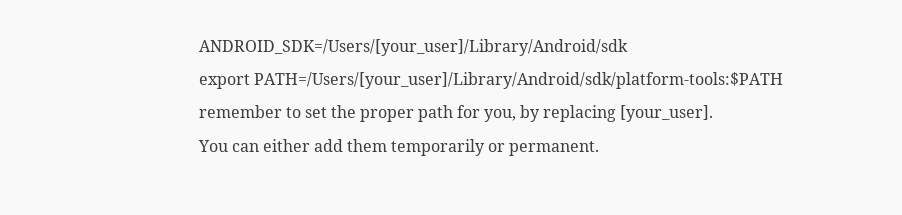ANDROID_SDK=/Users/[your_user]/Library/Android/sdk
export PATH=/Users/[your_user]/Library/Android/sdk/platform-tools:$PATH
remember to set the proper path for you, by replacing [your_user].
You can either add them temporarily or permanent.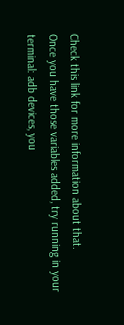Check this link for more information about that.
Once you have those variables added, try running in your terminal: adb devices, you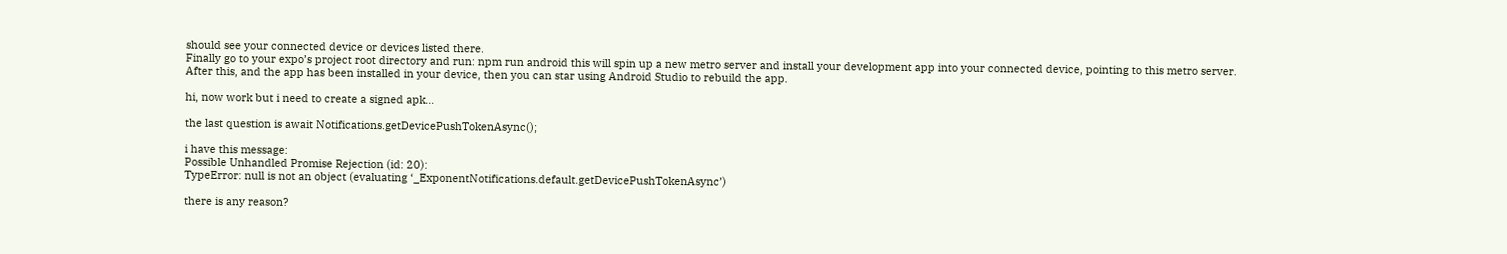should see your connected device or devices listed there.
Finally go to your expo’s project root directory and run: npm run android this will spin up a new metro server and install your development app into your connected device, pointing to this metro server.
After this, and the app has been installed in your device, then you can star using Android Studio to rebuild the app.

hi, now work but i need to create a signed apk…

the last question is await Notifications.getDevicePushTokenAsync();

i have this message:
Possible Unhandled Promise Rejection (id: 20):
TypeError: null is not an object (evaluating ‘_ExponentNotifications.default.getDevicePushTokenAsync’)

there is any reason?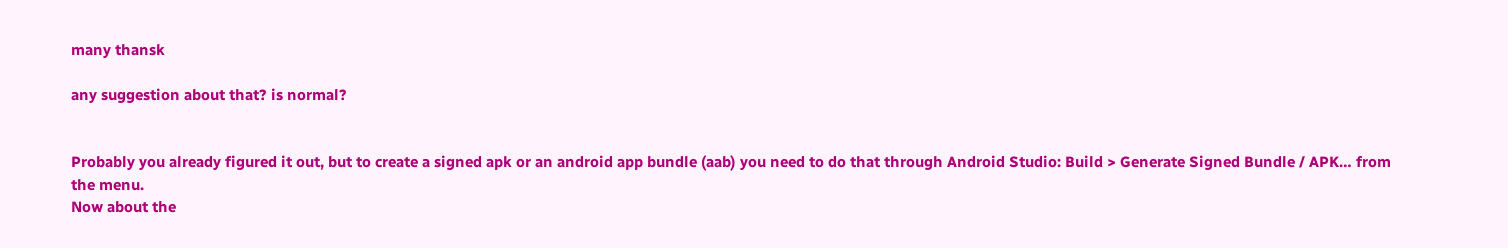many thansk

any suggestion about that? is normal?


Probably you already figured it out, but to create a signed apk or an android app bundle (aab) you need to do that through Android Studio: Build > Generate Signed Bundle / APK… from the menu.
Now about the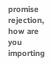promise rejection, how are you importing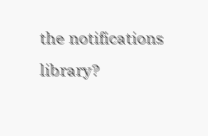the notifications library?